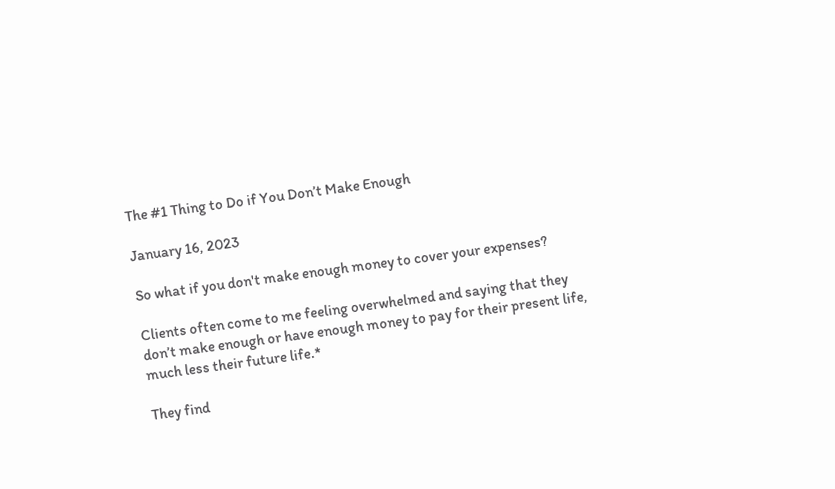The #1 Thing to Do if You Don’t Make Enough

January 16, 2023

So what if you don't make enough money to cover your expenses?

Clients often come to me feeling overwhelmed and saying that they don’t make enough or have enough money to pay for their present life, much less their future life.*

They find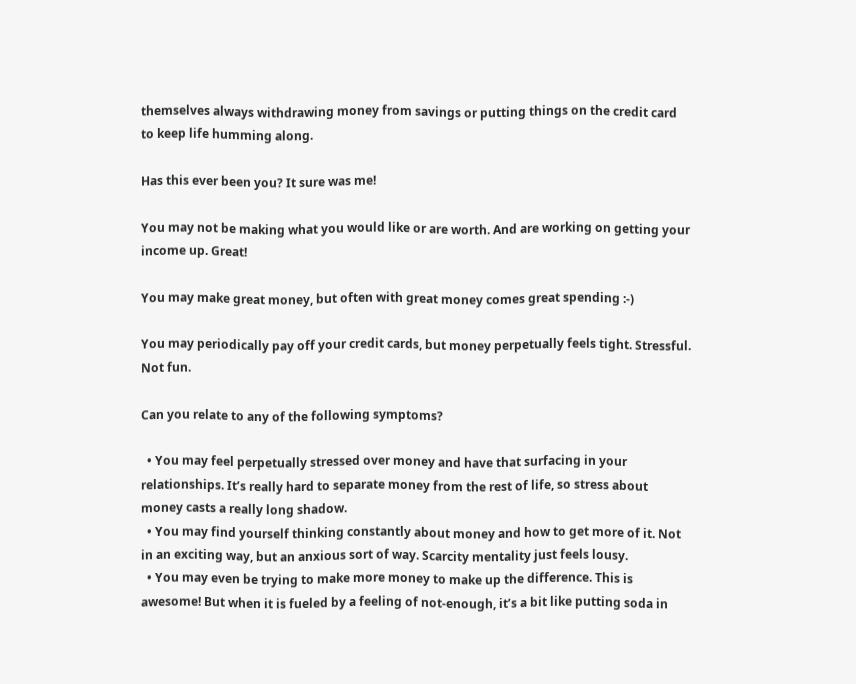themselves always withdrawing money from savings or putting things on the credit card to keep life humming along.

Has this ever been you? It sure was me!

You may not be making what you would like or are worth. And are working on getting your income up. Great!

You may make great money, but often with great money comes great spending :-)

You may periodically pay off your credit cards, but money perpetually feels tight. Stressful. Not fun.

Can you relate to any of the following symptoms?

  • You may feel perpetually stressed over money and have that surfacing in your relationships. It’s really hard to separate money from the rest of life, so stress about money casts a really long shadow.
  • You may find yourself thinking constantly about money and how to get more of it. Not in an exciting way, but an anxious sort of way. Scarcity mentality just feels lousy.
  • You may even be trying to make more money to make up the difference. This is awesome! But when it is fueled by a feeling of not-enough, it’s a bit like putting soda in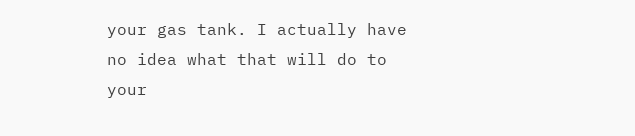your gas tank. I actually have no idea what that will do to your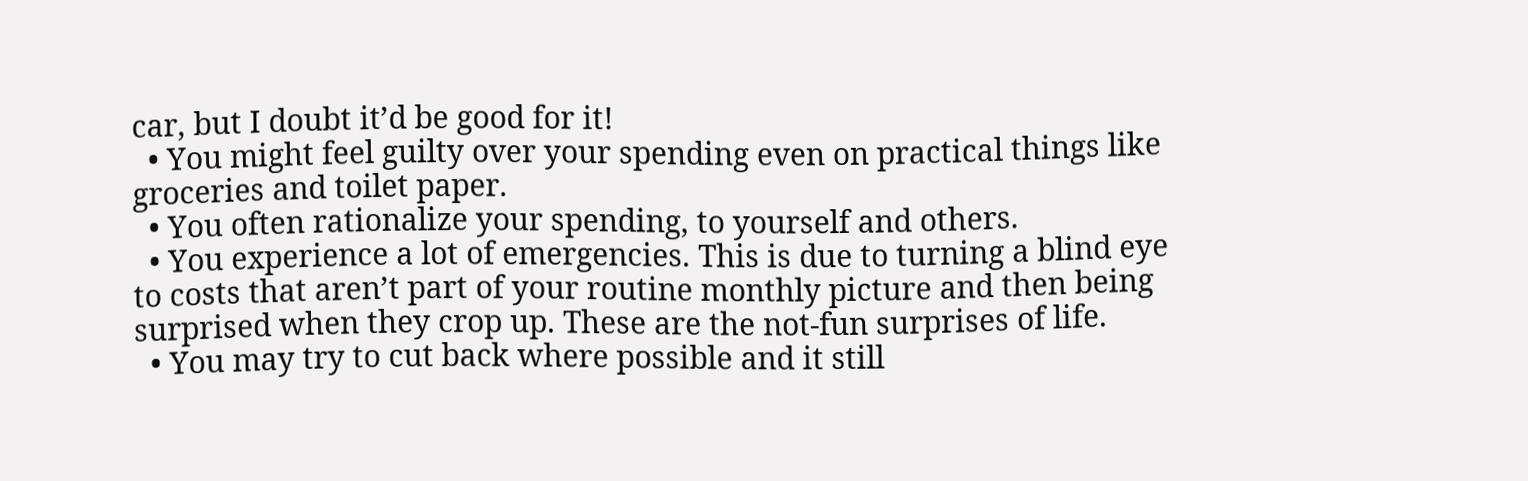car, but I doubt it’d be good for it!
  • You might feel guilty over your spending even on practical things like groceries and toilet paper.
  • You often rationalize your spending, to yourself and others.
  • You experience a lot of emergencies. This is due to turning a blind eye to costs that aren’t part of your routine monthly picture and then being surprised when they crop up. These are the not-fun surprises of life.
  • You may try to cut back where possible and it still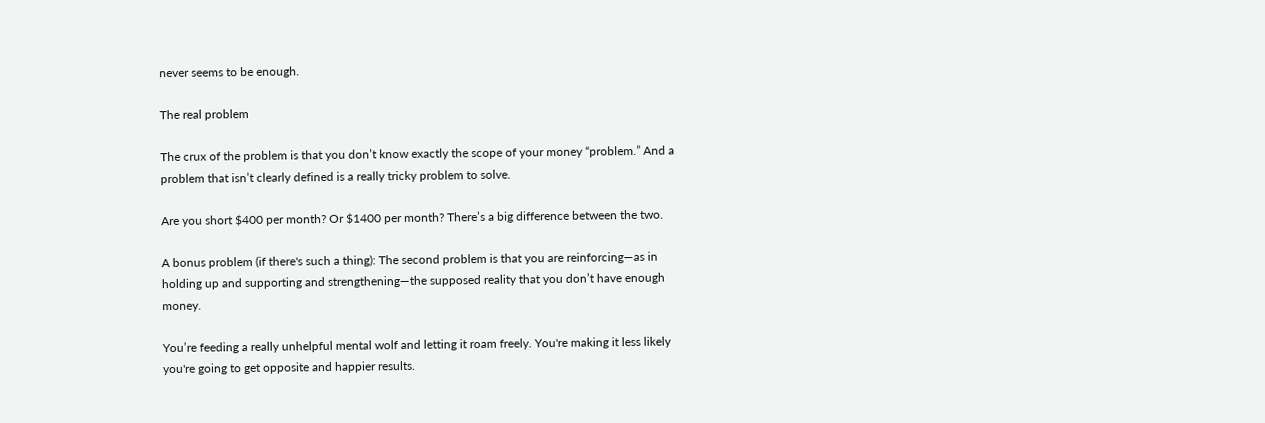never seems to be enough.

The real problem

The crux of the problem is that you don’t know exactly the scope of your money “problem.” And a problem that isn’t clearly defined is a really tricky problem to solve.

Are you short $400 per month? Or $1400 per month? There’s a big difference between the two.

A bonus problem (if there's such a thing): The second problem is that you are reinforcing—as in holding up and supporting and strengthening—the supposed reality that you don’t have enough money.

You’re feeding a really unhelpful mental wolf and letting it roam freely. You're making it less likely you're going to get opposite and happier results.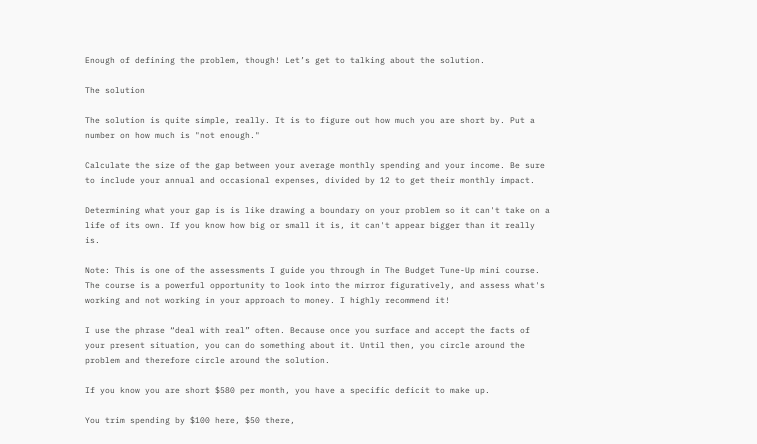Enough of defining the problem, though! Let’s get to talking about the solution.

The solution

The solution is quite simple, really. It is to figure out how much you are short by. Put a number on how much is "not enough."

Calculate the size of the gap between your average monthly spending and your income. Be sure to include your annual and occasional expenses, divided by 12 to get their monthly impact.

Determining what your gap is is like drawing a boundary on your problem so it can't take on a life of its own. If you know how big or small it is, it can't appear bigger than it really is.

Note: This is one of the assessments I guide you through in The Budget Tune-Up mini course. The course is a powerful opportunity to look into the mirror figuratively, and assess what's working and not working in your approach to money. I highly recommend it!

I use the phrase “deal with real” often. Because once you surface and accept the facts of your present situation, you can do something about it. Until then, you circle around the problem and therefore circle around the solution.

If you know you are short $580 per month, you have a specific deficit to make up.

You trim spending by $100 here, $50 there,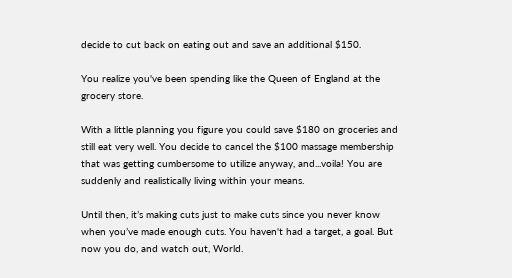decide to cut back on eating out and save an additional $150.

You realize you've been spending like the Queen of England at the grocery store.

With a little planning you figure you could save $180 on groceries and still eat very well. You decide to cancel the $100 massage membership that was getting cumbersome to utilize anyway, and...voila! You are suddenly and realistically living within your means.

Until then, it’s making cuts just to make cuts since you never know when you’ve made enough cuts. You haven't had a target, a goal. But now you do, and watch out, World.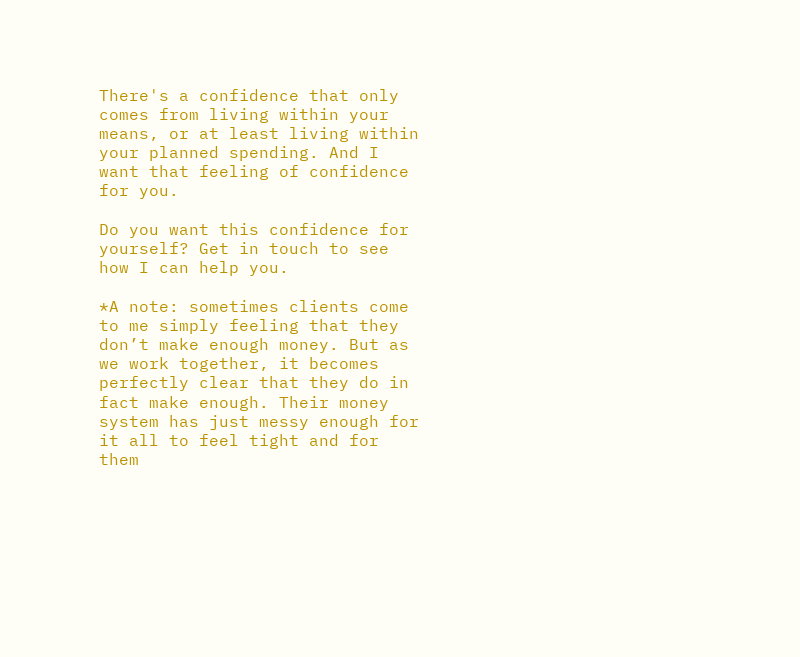There's a confidence that only comes from living within your means, or at least living within your planned spending. And I want that feeling of confidence for you.

Do you want this confidence for yourself? Get in touch to see how I can help you.

*A note: sometimes clients come to me simply feeling that they don’t make enough money. But as we work together, it becomes perfectly clear that they do in fact make enough. Their money system has just messy enough for it all to feel tight and for them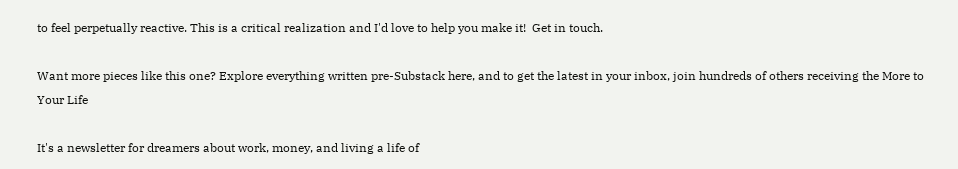to feel perpetually reactive. This is a critical realization and I'd love to help you make it!  Get in touch.

Want more pieces like this one? Explore everything written pre-Substack here, and to get the latest in your inbox, join hundreds of others receiving the More to Your Life

It's a newsletter for dreamers about work, money, and living a life of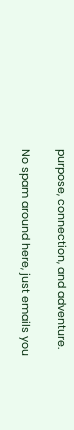purpose, connection, and adventure.

No spam around here, just emails you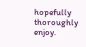hopefully thoroughly enjoy.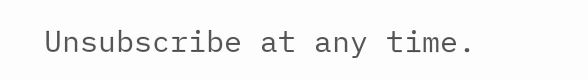Unsubscribe at any time.